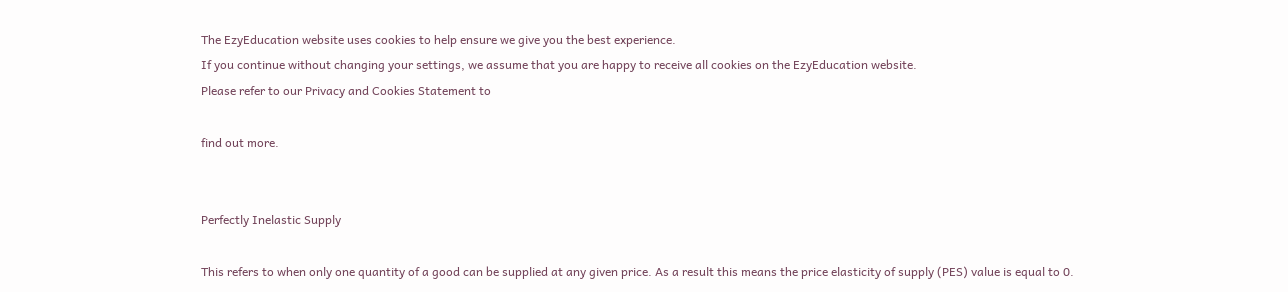The EzyEducation website uses cookies to help ensure we give you the best experience.
If you continue without changing your settings, we assume that you are happy to receive all cookies on the EzyEducation website.
Please refer to our Privacy and Cookies Statement to

find out more.


Perfectly Inelastic Supply

This refers to when only one quantity of a good can be supplied at any given price. As a result this means the price elasticity of supply (PES) value is equal to 0.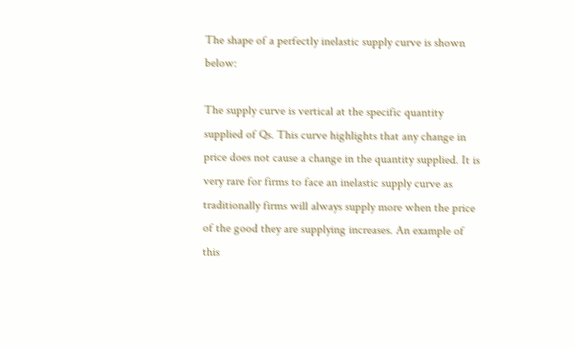The shape of a perfectly inelastic supply curve is shown below:

The supply curve is vertical at the specific quantity supplied of Qs. This curve highlights that any change in price does not cause a change in the quantity supplied. It is very rare for firms to face an inelastic supply curve as traditionally firms will always supply more when the price of the good they are supplying increases. An example of this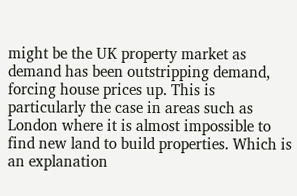might be the UK property market as demand has been outstripping demand, forcing house prices up. This is particularly the case in areas such as London where it is almost impossible to find new land to build properties. Which is an explanation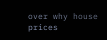over why house prices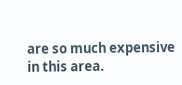are so much expensive in this area.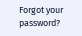Forgot your password?